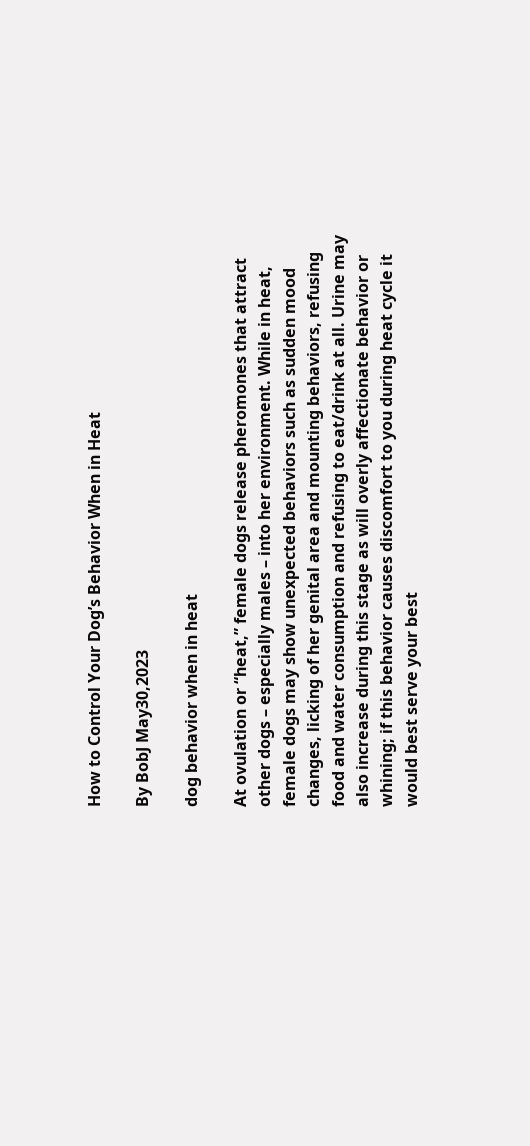How to Control Your Dog’s Behavior When in Heat

By BobJ May30,2023

dog behavior when in heat

At ovulation or “heat,” female dogs release pheromones that attract other dogs – especially males – into her environment. While in heat, female dogs may show unexpected behaviors such as sudden mood changes, licking of her genital area and mounting behaviors, refusing food and water consumption and refusing to eat/drink at all. Urine may also increase during this stage as will overly affectionate behavior or whining; if this behavior causes discomfort to you during heat cycle it would best serve your best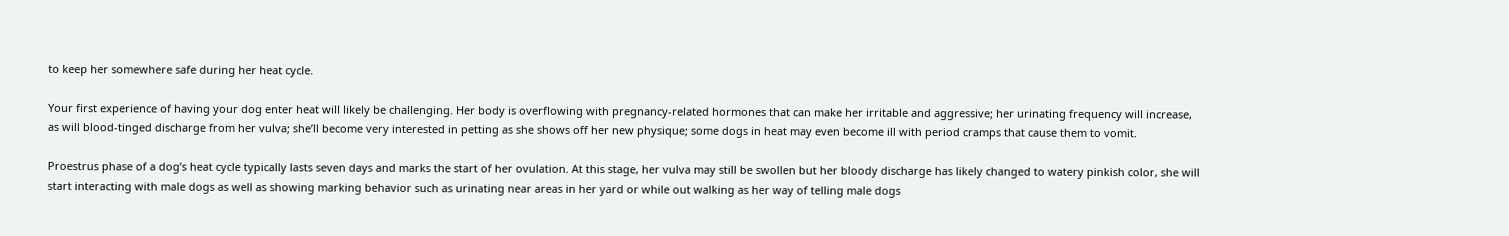to keep her somewhere safe during her heat cycle.

Your first experience of having your dog enter heat will likely be challenging. Her body is overflowing with pregnancy-related hormones that can make her irritable and aggressive; her urinating frequency will increase, as will blood-tinged discharge from her vulva; she’ll become very interested in petting as she shows off her new physique; some dogs in heat may even become ill with period cramps that cause them to vomit.

Proestrus phase of a dog’s heat cycle typically lasts seven days and marks the start of her ovulation. At this stage, her vulva may still be swollen but her bloody discharge has likely changed to watery pinkish color, she will start interacting with male dogs as well as showing marking behavior such as urinating near areas in her yard or while out walking as her way of telling male dogs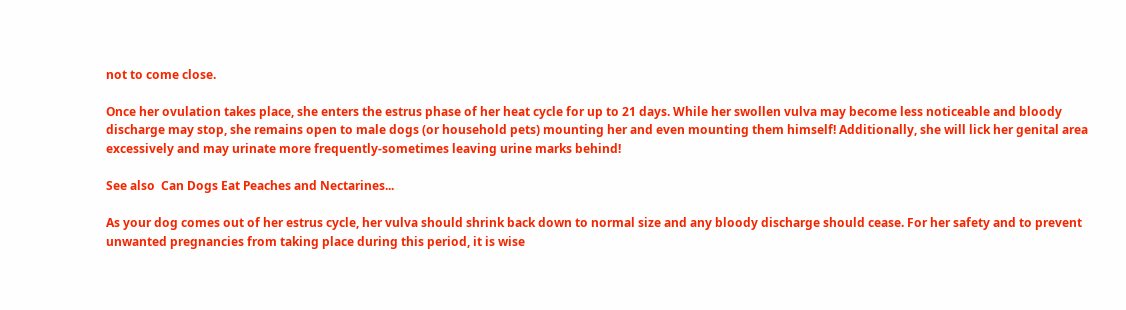not to come close.

Once her ovulation takes place, she enters the estrus phase of her heat cycle for up to 21 days. While her swollen vulva may become less noticeable and bloody discharge may stop, she remains open to male dogs (or household pets) mounting her and even mounting them himself! Additionally, she will lick her genital area excessively and may urinate more frequently-sometimes leaving urine marks behind!

See also  Can Dogs Eat Peaches and Nectarines...

As your dog comes out of her estrus cycle, her vulva should shrink back down to normal size and any bloody discharge should cease. For her safety and to prevent unwanted pregnancies from taking place during this period, it is wise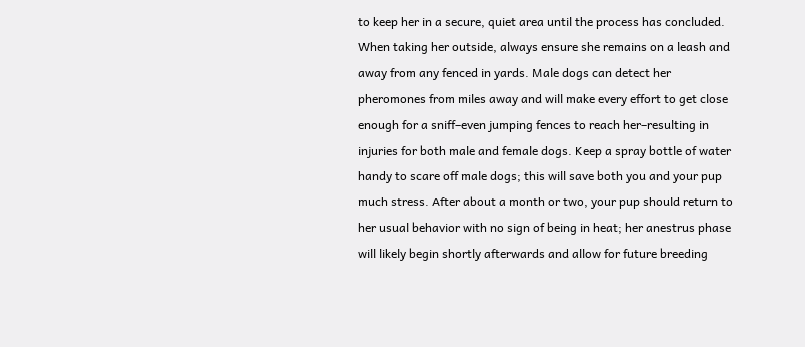to keep her in a secure, quiet area until the process has concluded. When taking her outside, always ensure she remains on a leash and away from any fenced in yards. Male dogs can detect her pheromones from miles away and will make every effort to get close enough for a sniff–even jumping fences to reach her–resulting in injuries for both male and female dogs. Keep a spray bottle of water handy to scare off male dogs; this will save both you and your pup much stress. After about a month or two, your pup should return to her usual behavior with no sign of being in heat; her anestrus phase will likely begin shortly afterwards and allow for future breeding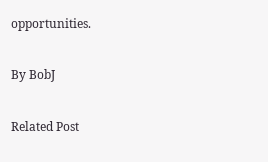opportunities.

By BobJ

Related Post